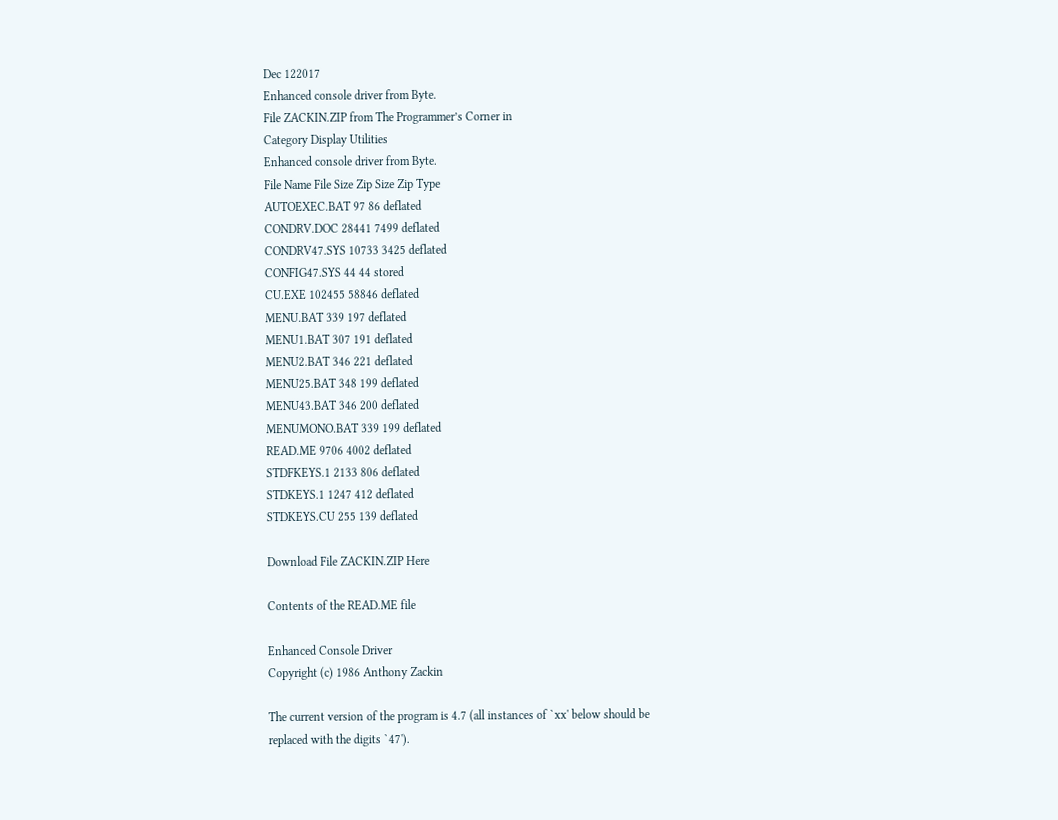Dec 122017
Enhanced console driver from Byte.
File ZACKIN.ZIP from The Programmer’s Corner in
Category Display Utilities
Enhanced console driver from Byte.
File Name File Size Zip Size Zip Type
AUTOEXEC.BAT 97 86 deflated
CONDRV.DOC 28441 7499 deflated
CONDRV47.SYS 10733 3425 deflated
CONFIG47.SYS 44 44 stored
CU.EXE 102455 58846 deflated
MENU.BAT 339 197 deflated
MENU1.BAT 307 191 deflated
MENU2.BAT 346 221 deflated
MENU25.BAT 348 199 deflated
MENU43.BAT 346 200 deflated
MENUMONO.BAT 339 199 deflated
READ.ME 9706 4002 deflated
STDFKEYS.1 2133 806 deflated
STDKEYS.1 1247 412 deflated
STDKEYS.CU 255 139 deflated

Download File ZACKIN.ZIP Here

Contents of the READ.ME file

Enhanced Console Driver
Copyright (c) 1986 Anthony Zackin

The current version of the program is 4.7 (all instances of `xx' below should be
replaced with the digits `47').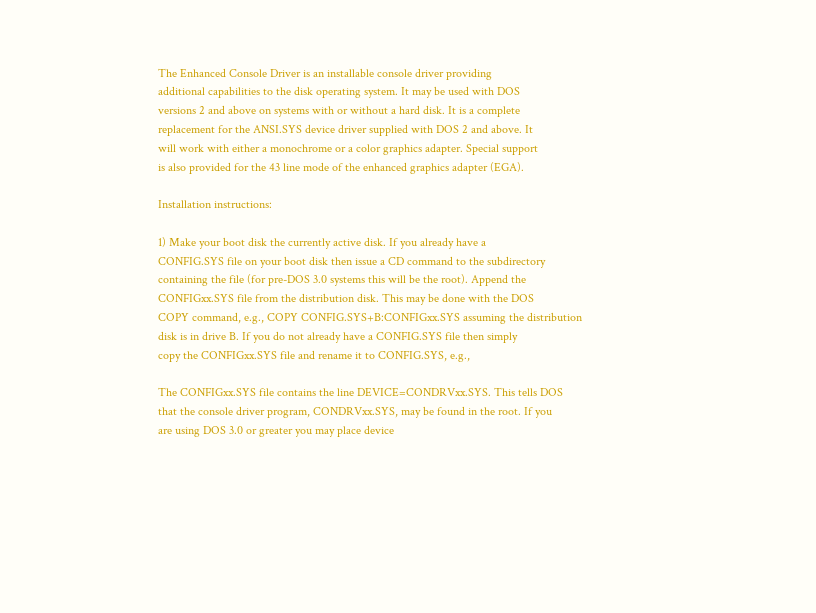The Enhanced Console Driver is an installable console driver providing
additional capabilities to the disk operating system. It may be used with DOS
versions 2 and above on systems with or without a hard disk. It is a complete
replacement for the ANSI.SYS device driver supplied with DOS 2 and above. It
will work with either a monochrome or a color graphics adapter. Special support
is also provided for the 43 line mode of the enhanced graphics adapter (EGA).

Installation instructions:

1) Make your boot disk the currently active disk. If you already have a
CONFIG.SYS file on your boot disk then issue a CD command to the subdirectory
containing the file (for pre-DOS 3.0 systems this will be the root). Append the
CONFIGxx.SYS file from the distribution disk. This may be done with the DOS
COPY command, e.g., COPY CONFIG.SYS+B:CONFIGxx.SYS assuming the distribution
disk is in drive B. If you do not already have a CONFIG.SYS file then simply
copy the CONFIGxx.SYS file and rename it to CONFIG.SYS, e.g.,

The CONFIGxx.SYS file contains the line DEVICE=CONDRVxx.SYS. This tells DOS
that the console driver program, CONDRVxx.SYS, may be found in the root. If you
are using DOS 3.0 or greater you may place device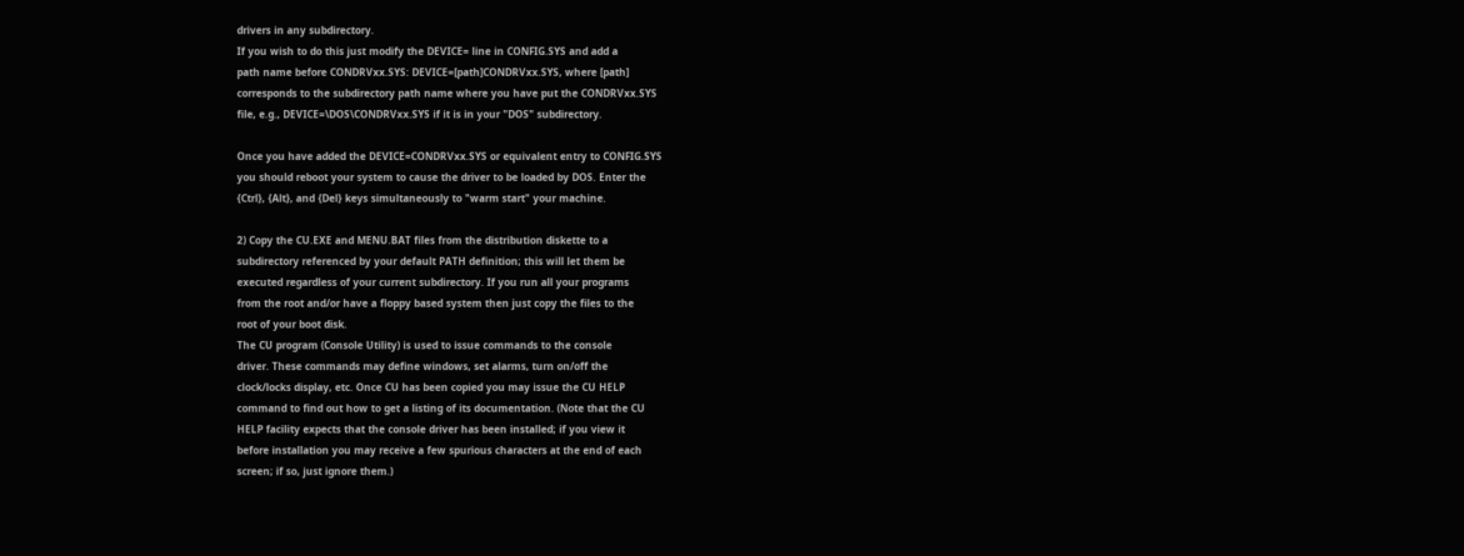drivers in any subdirectory.
If you wish to do this just modify the DEVICE= line in CONFIG.SYS and add a
path name before CONDRVxx.SYS: DEVICE=[path]CONDRVxx.SYS, where [path]
corresponds to the subdirectory path name where you have put the CONDRVxx.SYS
file, e.g., DEVICE=\DOS\CONDRVxx.SYS if it is in your "DOS" subdirectory.

Once you have added the DEVICE=CONDRVxx.SYS or equivalent entry to CONFIG.SYS
you should reboot your system to cause the driver to be loaded by DOS. Enter the
{Ctrl}, {Alt}, and {Del} keys simultaneously to "warm start" your machine.

2) Copy the CU.EXE and MENU.BAT files from the distribution diskette to a
subdirectory referenced by your default PATH definition; this will let them be
executed regardless of your current subdirectory. If you run all your programs
from the root and/or have a floppy based system then just copy the files to the
root of your boot disk.
The CU program (Console Utility) is used to issue commands to the console
driver. These commands may define windows, set alarms, turn on/off the
clock/locks display, etc. Once CU has been copied you may issue the CU HELP
command to find out how to get a listing of its documentation. (Note that the CU
HELP facility expects that the console driver has been installed; if you view it
before installation you may receive a few spurious characters at the end of each
screen; if so, just ignore them.)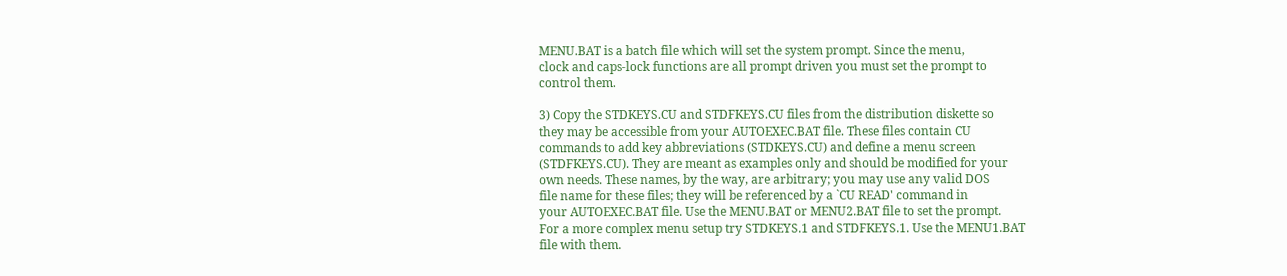MENU.BAT is a batch file which will set the system prompt. Since the menu,
clock and caps-lock functions are all prompt driven you must set the prompt to
control them.

3) Copy the STDKEYS.CU and STDFKEYS.CU files from the distribution diskette so
they may be accessible from your AUTOEXEC.BAT file. These files contain CU
commands to add key abbreviations (STDKEYS.CU) and define a menu screen
(STDFKEYS.CU). They are meant as examples only and should be modified for your
own needs. These names, by the way, are arbitrary; you may use any valid DOS
file name for these files; they will be referenced by a `CU READ' command in
your AUTOEXEC.BAT file. Use the MENU.BAT or MENU2.BAT file to set the prompt.
For a more complex menu setup try STDKEYS.1 and STDFKEYS.1. Use the MENU1.BAT
file with them.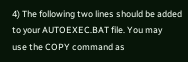4) The following two lines should be added to your AUTOEXEC.BAT file. You may
use the COPY command as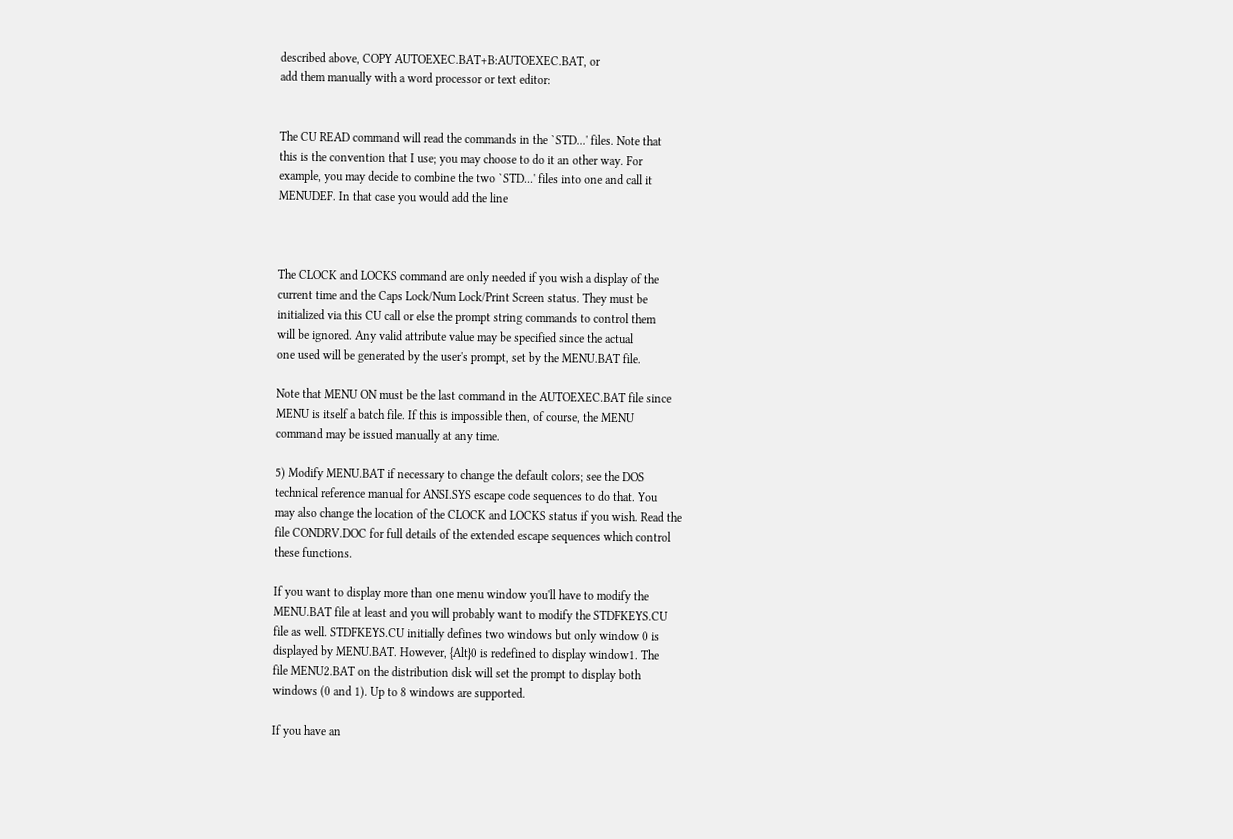described above, COPY AUTOEXEC.BAT+B:AUTOEXEC.BAT, or
add them manually with a word processor or text editor:


The CU READ command will read the commands in the `STD...' files. Note that
this is the convention that I use; you may choose to do it an other way. For
example, you may decide to combine the two `STD...' files into one and call it
MENUDEF. In that case you would add the line



The CLOCK and LOCKS command are only needed if you wish a display of the
current time and the Caps Lock/Num Lock/Print Screen status. They must be
initialized via this CU call or else the prompt string commands to control them
will be ignored. Any valid attribute value may be specified since the actual
one used will be generated by the user's prompt, set by the MENU.BAT file.

Note that MENU ON must be the last command in the AUTOEXEC.BAT file since
MENU is itself a batch file. If this is impossible then, of course, the MENU
command may be issued manually at any time.

5) Modify MENU.BAT if necessary to change the default colors; see the DOS
technical reference manual for ANSI.SYS escape code sequences to do that. You
may also change the location of the CLOCK and LOCKS status if you wish. Read the
file CONDRV.DOC for full details of the extended escape sequences which control
these functions.

If you want to display more than one menu window you'll have to modify the
MENU.BAT file at least and you will probably want to modify the STDFKEYS.CU
file as well. STDFKEYS.CU initially defines two windows but only window 0 is
displayed by MENU.BAT. However, {Alt}0 is redefined to display window1. The
file MENU2.BAT on the distribution disk will set the prompt to display both
windows (0 and 1). Up to 8 windows are supported.

If you have an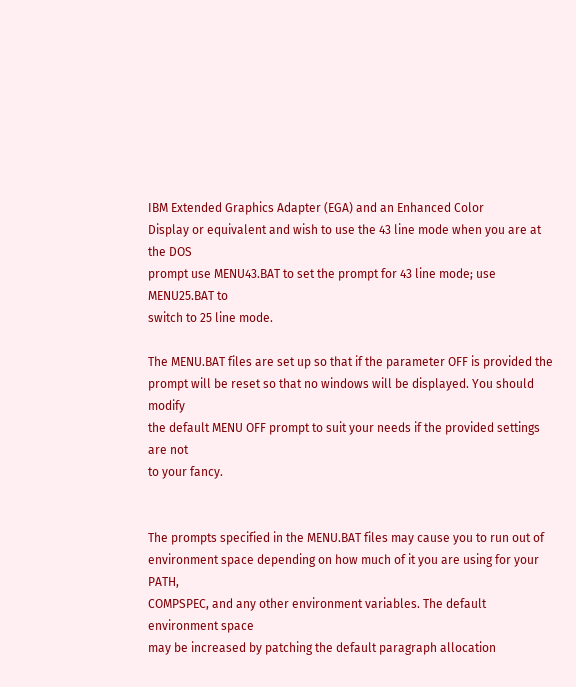IBM Extended Graphics Adapter (EGA) and an Enhanced Color
Display or equivalent and wish to use the 43 line mode when you are at the DOS
prompt use MENU43.BAT to set the prompt for 43 line mode; use MENU25.BAT to
switch to 25 line mode.

The MENU.BAT files are set up so that if the parameter OFF is provided the
prompt will be reset so that no windows will be displayed. You should modify
the default MENU OFF prompt to suit your needs if the provided settings are not
to your fancy.


The prompts specified in the MENU.BAT files may cause you to run out of
environment space depending on how much of it you are using for your PATH,
COMPSPEC, and any other environment variables. The default environment space
may be increased by patching the default paragraph allocation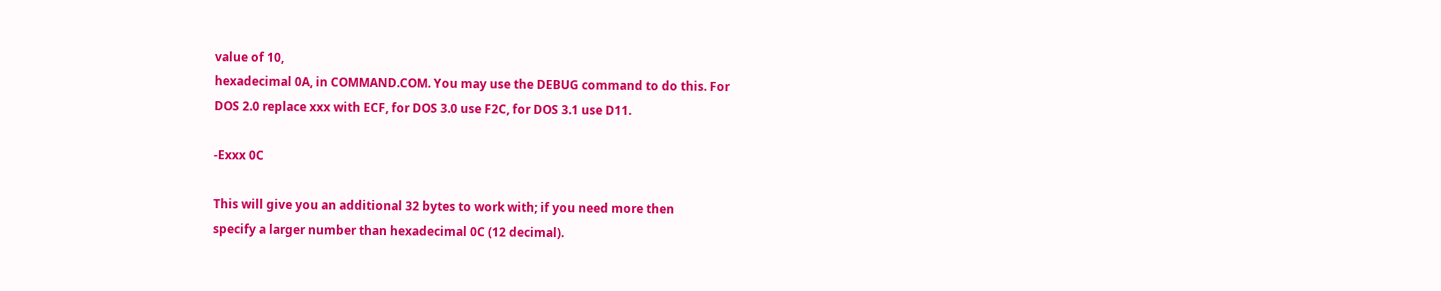value of 10,
hexadecimal 0A, in COMMAND.COM. You may use the DEBUG command to do this. For
DOS 2.0 replace xxx with ECF, for DOS 3.0 use F2C, for DOS 3.1 use D11.

-Exxx 0C

This will give you an additional 32 bytes to work with; if you need more then
specify a larger number than hexadecimal 0C (12 decimal).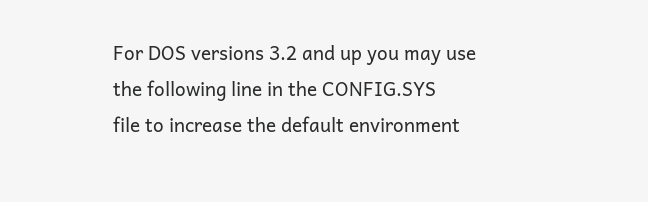For DOS versions 3.2 and up you may use the following line in the CONFIG.SYS
file to increase the default environment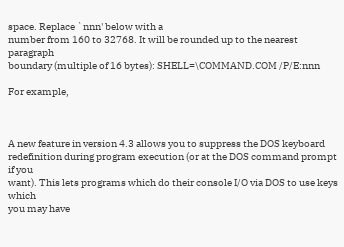space. Replace `nnn' below with a
number from 160 to 32768. It will be rounded up to the nearest paragraph
boundary (multiple of 16 bytes): SHELL=\COMMAND.COM /P/E:nnn

For example,



A new feature in version 4.3 allows you to suppress the DOS keyboard
redefinition during program execution (or at the DOS command prompt if you
want). This lets programs which do their console I/O via DOS to use keys which
you may have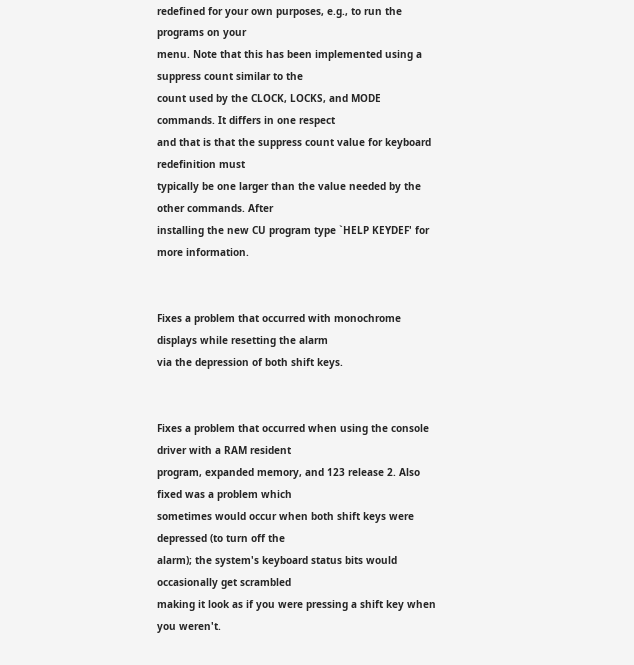redefined for your own purposes, e.g., to run the programs on your
menu. Note that this has been implemented using a suppress count similar to the
count used by the CLOCK, LOCKS, and MODE commands. It differs in one respect
and that is that the suppress count value for keyboard redefinition must
typically be one larger than the value needed by the other commands. After
installing the new CU program type `HELP KEYDEF' for more information.


Fixes a problem that occurred with monochrome displays while resetting the alarm
via the depression of both shift keys.


Fixes a problem that occurred when using the console driver with a RAM resident
program, expanded memory, and 123 release 2. Also fixed was a problem which
sometimes would occur when both shift keys were depressed (to turn off the
alarm); the system's keyboard status bits would occasionally get scrambled
making it look as if you were pressing a shift key when you weren't.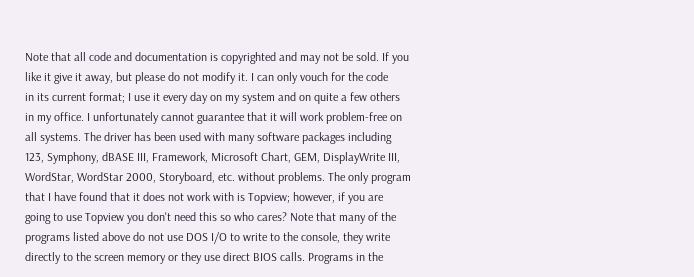Note that all code and documentation is copyrighted and may not be sold. If you
like it give it away, but please do not modify it. I can only vouch for the code
in its current format; I use it every day on my system and on quite a few others
in my office. I unfortunately cannot guarantee that it will work problem-free on
all systems. The driver has been used with many software packages including
123, Symphony, dBASE III, Framework, Microsoft Chart, GEM, DisplayWrite III,
WordStar, WordStar 2000, Storyboard, etc. without problems. The only program
that I have found that it does not work with is Topview; however, if you are
going to use Topview you don't need this so who cares? Note that many of the
programs listed above do not use DOS I/O to write to the console, they write
directly to the screen memory or they use direct BIOS calls. Programs in the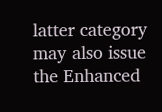latter category may also issue the Enhanced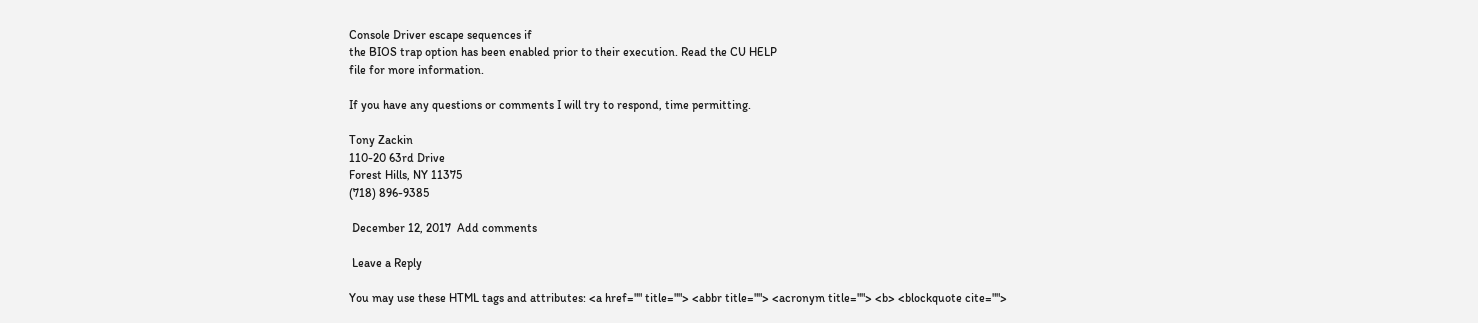Console Driver escape sequences if
the BIOS trap option has been enabled prior to their execution. Read the CU HELP
file for more information.

If you have any questions or comments I will try to respond, time permitting.

Tony Zackin
110-20 63rd Drive
Forest Hills, NY 11375
(718) 896-9385

 December 12, 2017  Add comments

 Leave a Reply

You may use these HTML tags and attributes: <a href="" title=""> <abbr title=""> <acronym title=""> <b> <blockquote cite="">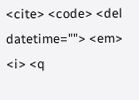<cite> <code> <del datetime=""> <em> <i> <q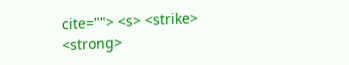cite=""> <s> <strike> <strong>